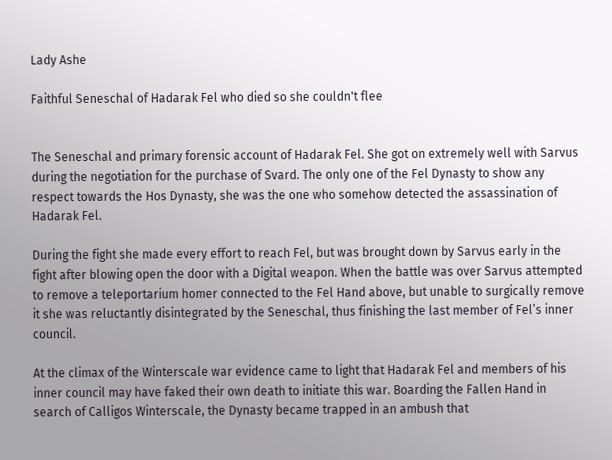Lady Ashe

Faithful Seneschal of Hadarak Fel who died so she couldn't flee


The Seneschal and primary forensic account of Hadarak Fel. She got on extremely well with Sarvus during the negotiation for the purchase of Svard. The only one of the Fel Dynasty to show any respect towards the Hos Dynasty, she was the one who somehow detected the assassination of Hadarak Fel.

During the fight she made every effort to reach Fel, but was brought down by Sarvus early in the fight after blowing open the door with a Digital weapon. When the battle was over Sarvus attempted to remove a teleportarium homer connected to the Fel Hand above, but unable to surgically remove it she was reluctantly disintegrated by the Seneschal, thus finishing the last member of Fel’s inner council.

At the climax of the Winterscale war evidence came to light that Hadarak Fel and members of his inner council may have faked their own death to initiate this war. Boarding the Fallen Hand in search of Calligos Winterscale, the Dynasty became trapped in an ambush that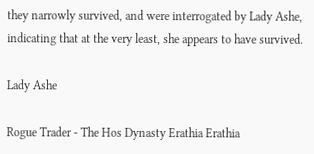they narrowly survived, and were interrogated by Lady Ashe, indicating that at the very least, she appears to have survived.

Lady Ashe

Rogue Trader - The Hos Dynasty Erathia Erathia